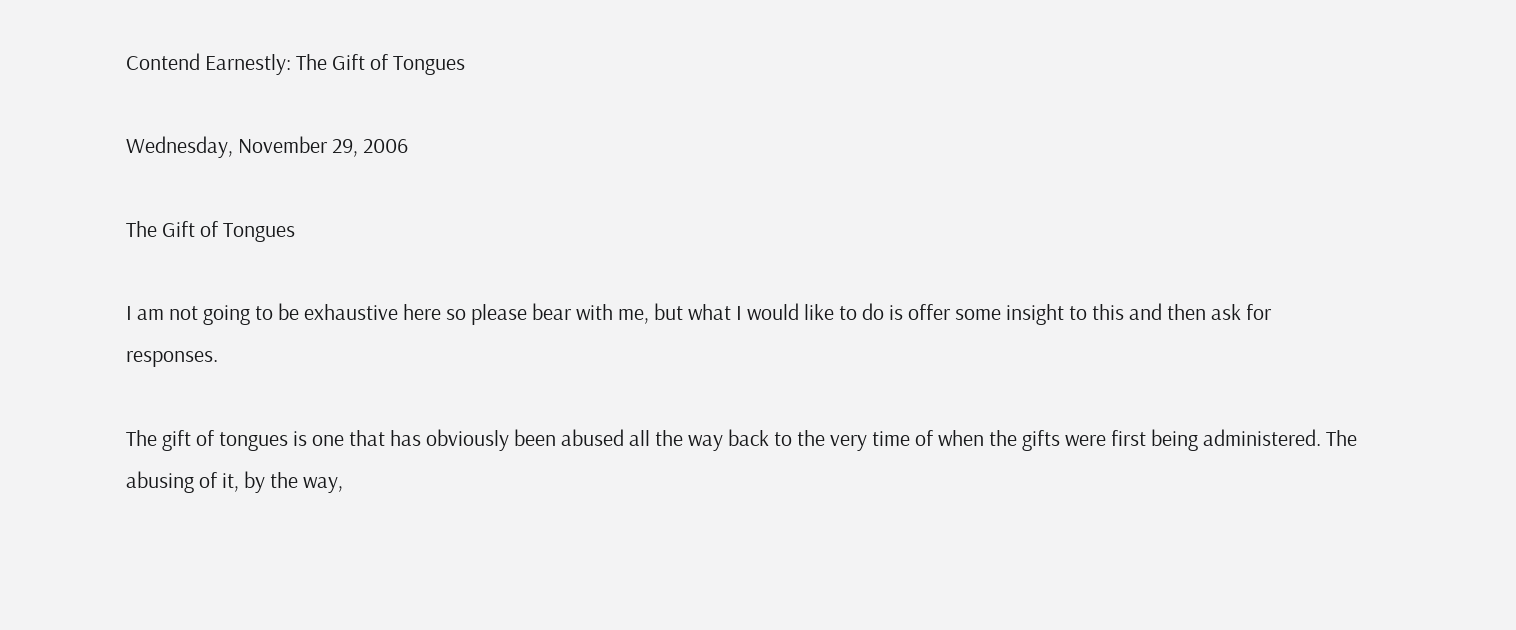Contend Earnestly: The Gift of Tongues

Wednesday, November 29, 2006

The Gift of Tongues

I am not going to be exhaustive here so please bear with me, but what I would like to do is offer some insight to this and then ask for responses.

The gift of tongues is one that has obviously been abused all the way back to the very time of when the gifts were first being administered. The abusing of it, by the way,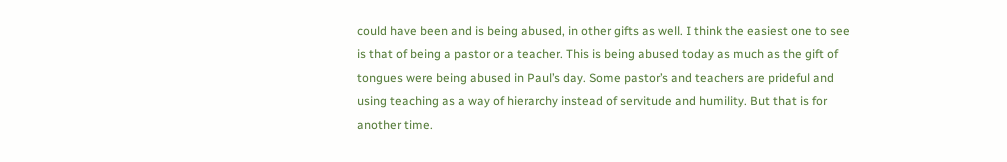could have been and is being abused, in other gifts as well. I think the easiest one to see is that of being a pastor or a teacher. This is being abused today as much as the gift of tongues were being abused in Paul’s day. Some pastor’s and teachers are prideful and using teaching as a way of hierarchy instead of servitude and humility. But that is for another time.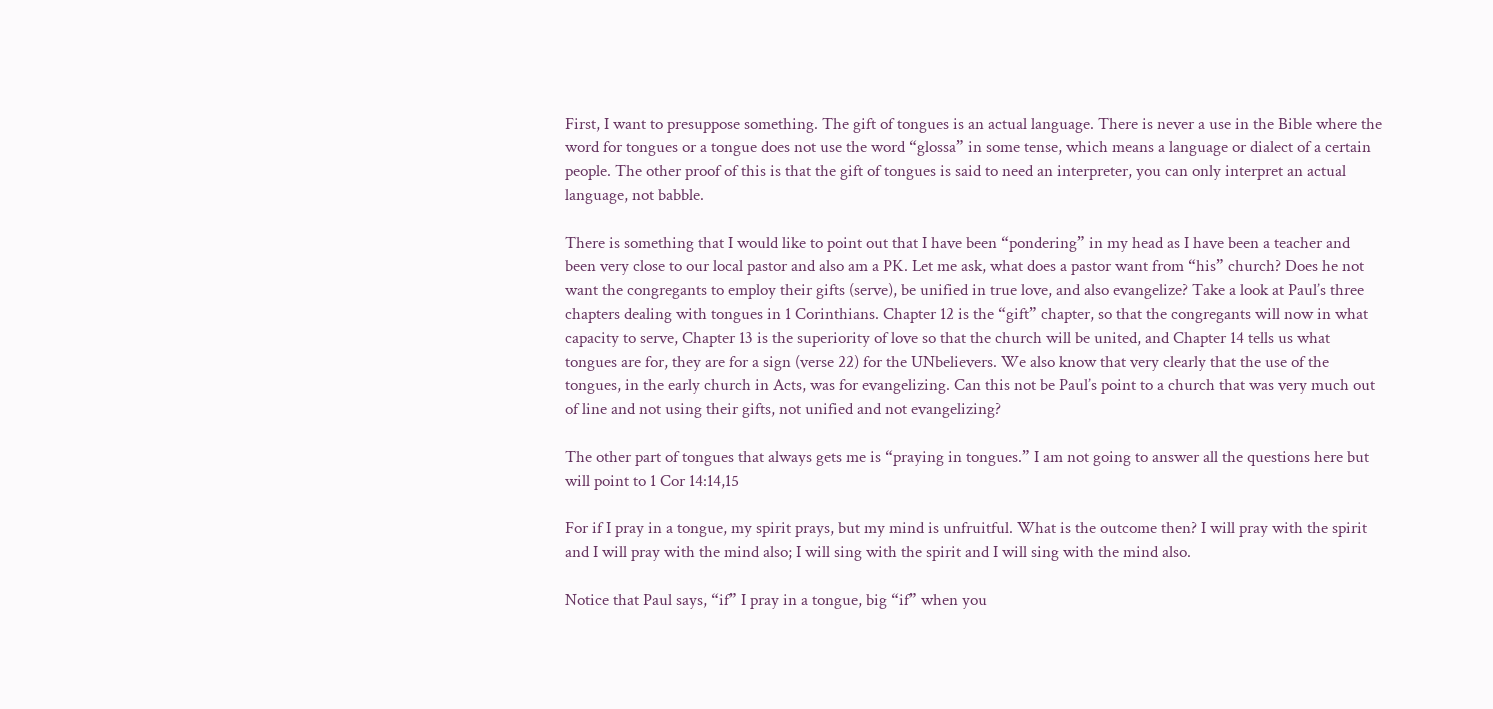First, I want to presuppose something. The gift of tongues is an actual language. There is never a use in the Bible where the word for tongues or a tongue does not use the word “glossa” in some tense, which means a language or dialect of a certain people. The other proof of this is that the gift of tongues is said to need an interpreter, you can only interpret an actual language, not babble.

There is something that I would like to point out that I have been “pondering” in my head as I have been a teacher and been very close to our local pastor and also am a PK. Let me ask, what does a pastor want from “his” church? Does he not want the congregants to employ their gifts (serve), be unified in true love, and also evangelize? Take a look at Paul’s three chapters dealing with tongues in 1 Corinthians. Chapter 12 is the “gift” chapter, so that the congregants will now in what capacity to serve, Chapter 13 is the superiority of love so that the church will be united, and Chapter 14 tells us what tongues are for, they are for a sign (verse 22) for the UNbelievers. We also know that very clearly that the use of the tongues, in the early church in Acts, was for evangelizing. Can this not be Paul’s point to a church that was very much out of line and not using their gifts, not unified and not evangelizing?

The other part of tongues that always gets me is “praying in tongues.” I am not going to answer all the questions here but will point to 1 Cor 14:14,15

For if I pray in a tongue, my spirit prays, but my mind is unfruitful. What is the outcome then? I will pray with the spirit and I will pray with the mind also; I will sing with the spirit and I will sing with the mind also.

Notice that Paul says, “if” I pray in a tongue, big “if” when you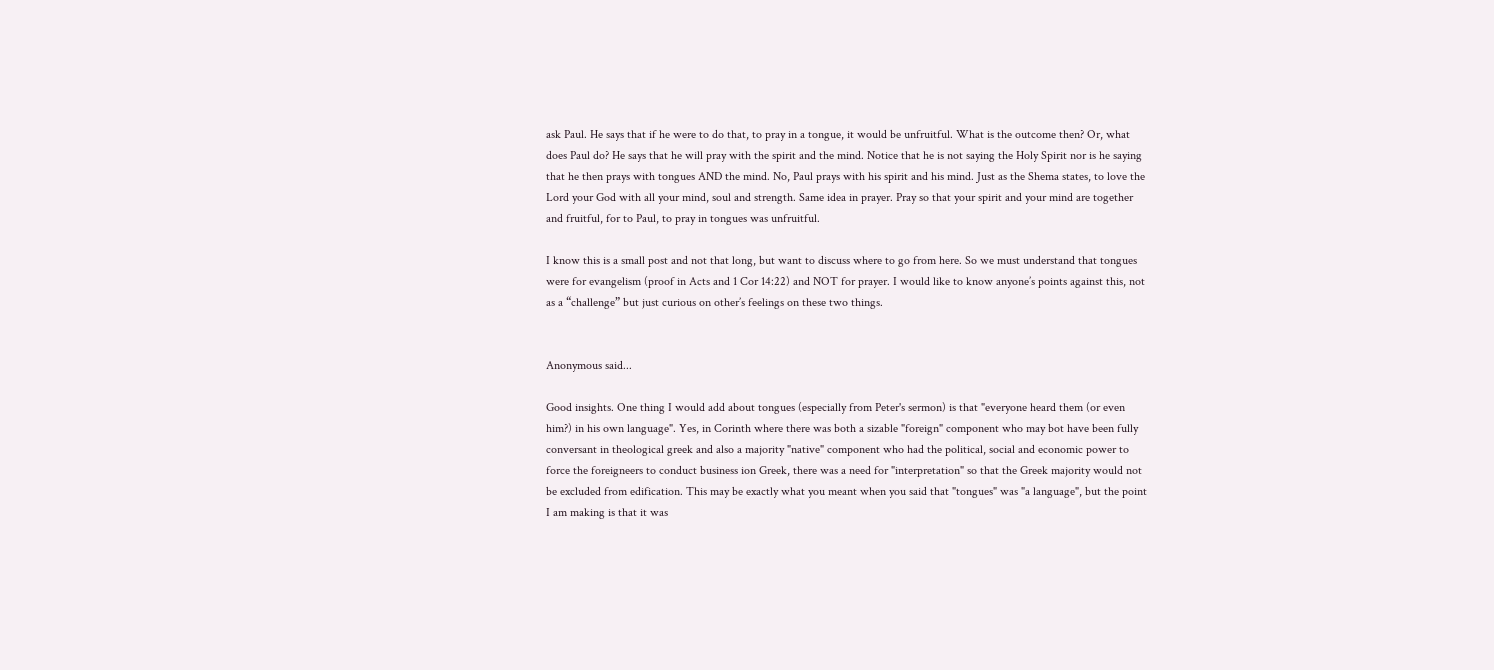ask Paul. He says that if he were to do that, to pray in a tongue, it would be unfruitful. What is the outcome then? Or, what does Paul do? He says that he will pray with the spirit and the mind. Notice that he is not saying the Holy Spirit nor is he saying that he then prays with tongues AND the mind. No, Paul prays with his spirit and his mind. Just as the Shema states, to love the Lord your God with all your mind, soul and strength. Same idea in prayer. Pray so that your spirit and your mind are together and fruitful, for to Paul, to pray in tongues was unfruitful.

I know this is a small post and not that long, but want to discuss where to go from here. So we must understand that tongues were for evangelism (proof in Acts and 1 Cor 14:22) and NOT for prayer. I would like to know anyone’s points against this, not as a “challenge” but just curious on other’s feelings on these two things.


Anonymous said...

Good insights. One thing I would add about tongues (especially from Peter's sermon) is that "everyone heard them (or even him?) in his own language". Yes, in Corinth where there was both a sizable "foreign" component who may bot have been fully conversant in theological greek and also a majority "native" component who had the political, social and economic power to force the foreigneers to conduct business ion Greek, there was a need for "interpretation" so that the Greek majority would not be excluded from edification. This may be exactly what you meant when you said that "tongues" was "a language", but the point I am making is that it was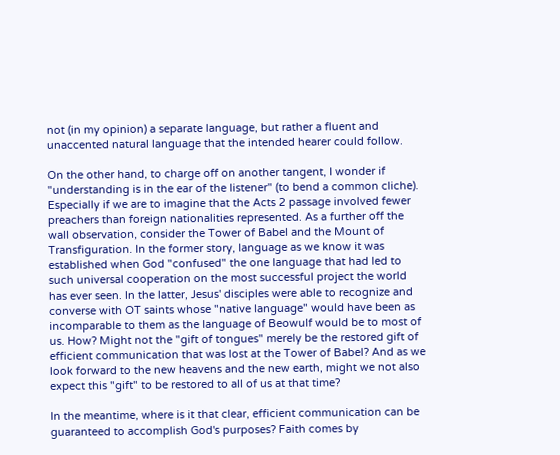not (in my opinion) a separate language, but rather a fluent and unaccented natural language that the intended hearer could follow.

On the other hand, to charge off on another tangent, I wonder if "understanding is in the ear of the listener" (to bend a common cliche). Especially if we are to imagine that the Acts 2 passage involved fewer preachers than foreign nationalities represented. As a further off the wall observation, consider the Tower of Babel and the Mount of Transfiguration. In the former story, language as we know it was established when God "confused" the one language that had led to such universal cooperation on the most successful project the world has ever seen. In the latter, Jesus' disciples were able to recognize and converse with OT saints whose "native language" would have been as incomparable to them as the language of Beowulf would be to most of us. How? Might not the "gift of tongues" merely be the restored gift of efficient communication that was lost at the Tower of Babel? And as we look forward to the new heavens and the new earth, might we not also expect this "gift" to be restored to all of us at that time?

In the meantime, where is it that clear, efficient communication can be guaranteed to accomplish God's purposes? Faith comes by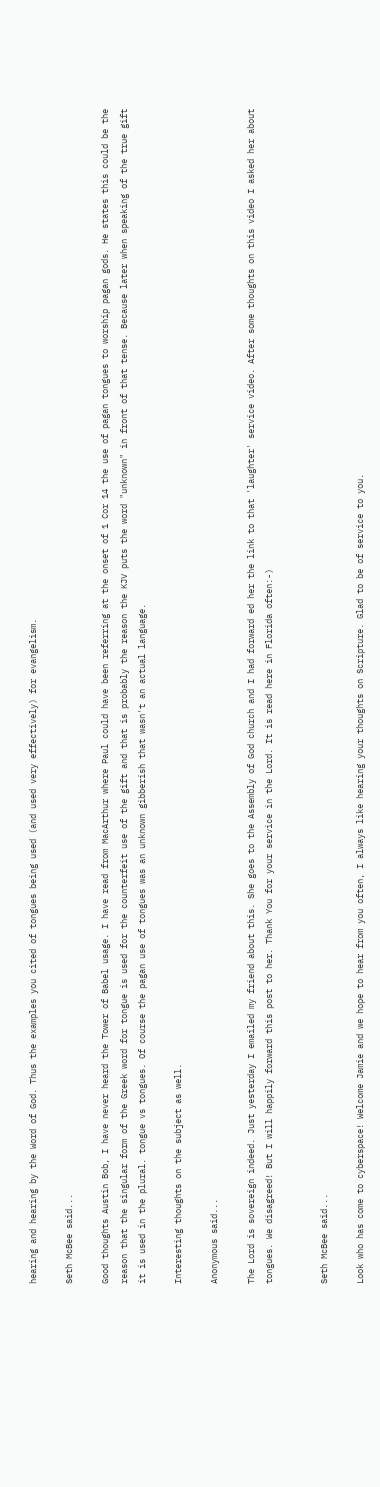hearing and hearing by the Word of God. Thus the examples you cited of tongues being used (and used very effectively) for evangelism.

Seth McBee said...

Good thoughts Austin Bob, I have never heard the Tower of Babel usage. I have read from MacArthur where Paul could have been referring at the onset of 1 Cor 14 the use of pagan tongues to worship pagan gods. He states this could be the reason that the singular form of the Greek word for tongue is used for the counterfeit use of the gift and that is probably the reason the KJV puts the word "unknown" in front of that tense. Because later when speaking of the true gift it is used in the plural. tongue vs tongues. Of course the pagan use of tongues was an unknown gibberish that wasn't an actual language.

Interesting thoughts on the subject as well.

Anonymous said...

The Lord is sovereign indeed. Just yesterday I emailed my friend about this. She goes to the Assembly of God church and I had forward ed her the link to that 'laughter' service video. After some thoughts on this video I asked her about tongues. We disagreed! But I will happily forward this post to her. Thank You for your service in the Lord. It is read here in Florida often:-)


Seth McBee said...

Look who has come to cyberspace! Welcome Jamie and we hope to hear from you often, I always like hearing your thoughts on Scripture. Glad to be of service to you.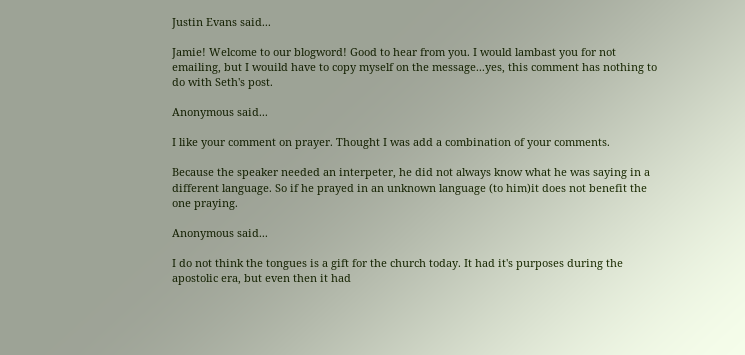Justin Evans said...

Jamie! Welcome to our blogword! Good to hear from you. I would lambast you for not emailing, but I wouild have to copy myself on the message...yes, this comment has nothing to do with Seth's post.

Anonymous said...

I like your comment on prayer. Thought I was add a combination of your comments.

Because the speaker needed an interpeter, he did not always know what he was saying in a different language. So if he prayed in an unknown language (to him)it does not benefit the one praying.

Anonymous said...

I do not think the tongues is a gift for the church today. It had it's purposes during the apostolic era, but even then it had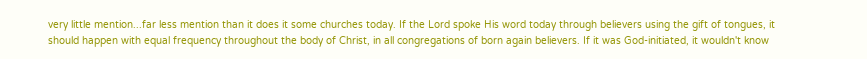very little mention...far less mention than it does it some churches today. If the Lord spoke His word today through believers using the gift of tongues, it should happen with equal frequency throughout the body of Christ, in all congregations of born again believers. If it was God-initiated, it wouldn't know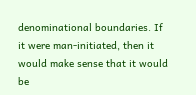denominational boundaries. If it were man-initiated, then it would make sense that it would be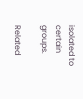isolated to certain groups.

Related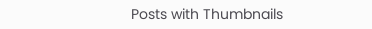Posts with Thumbnails